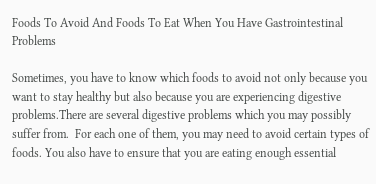Foods To Avoid And Foods To Eat When You Have Gastrointestinal Problems

Sometimes, you have to know which foods to avoid not only because you want to stay healthy but also because you are experiencing digestive problems.There are several digestive problems which you may possibly suffer from.  For each one of them, you may need to avoid certain types of foods. You also have to ensure that you are eating enough essential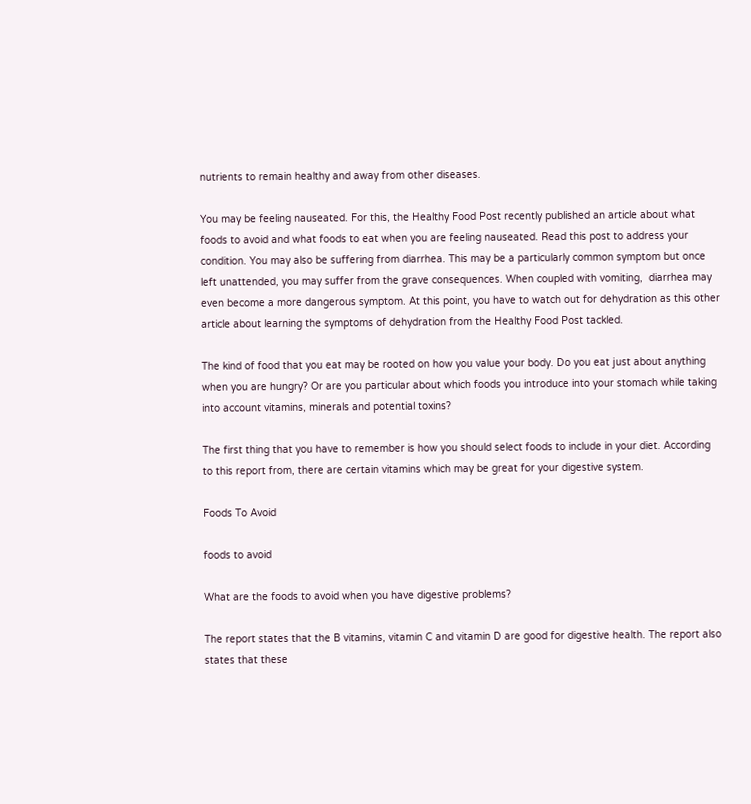nutrients to remain healthy and away from other diseases.

You may be feeling nauseated. For this, the Healthy Food Post recently published an article about what foods to avoid and what foods to eat when you are feeling nauseated. Read this post to address your condition. You may also be suffering from diarrhea. This may be a particularly common symptom but once left unattended, you may suffer from the grave consequences. When coupled with vomiting,  diarrhea may even become a more dangerous symptom. At this point, you have to watch out for dehydration as this other article about learning the symptoms of dehydration from the Healthy Food Post tackled.

The kind of food that you eat may be rooted on how you value your body. Do you eat just about anything when you are hungry? Or are you particular about which foods you introduce into your stomach while taking into account vitamins, minerals and potential toxins?

The first thing that you have to remember is how you should select foods to include in your diet. According to this report from, there are certain vitamins which may be great for your digestive system.

Foods To Avoid

foods to avoid

What are the foods to avoid when you have digestive problems?

The report states that the B vitamins, vitamin C and vitamin D are good for digestive health. The report also states that these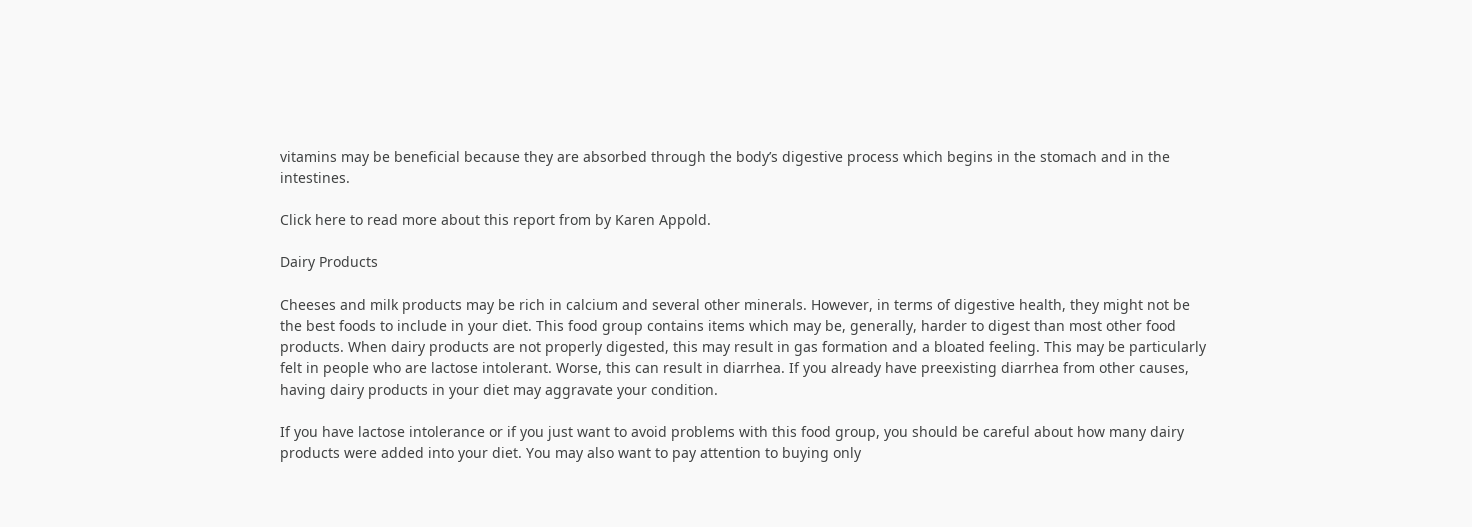vitamins may be beneficial because they are absorbed through the body’s digestive process which begins in the stomach and in the intestines.

Click here to read more about this report from by Karen Appold.

Dairy Products

Cheeses and milk products may be rich in calcium and several other minerals. However, in terms of digestive health, they might not be the best foods to include in your diet. This food group contains items which may be, generally, harder to digest than most other food products. When dairy products are not properly digested, this may result in gas formation and a bloated feeling. This may be particularly felt in people who are lactose intolerant. Worse, this can result in diarrhea. If you already have preexisting diarrhea from other causes, having dairy products in your diet may aggravate your condition.

If you have lactose intolerance or if you just want to avoid problems with this food group, you should be careful about how many dairy products were added into your diet. You may also want to pay attention to buying only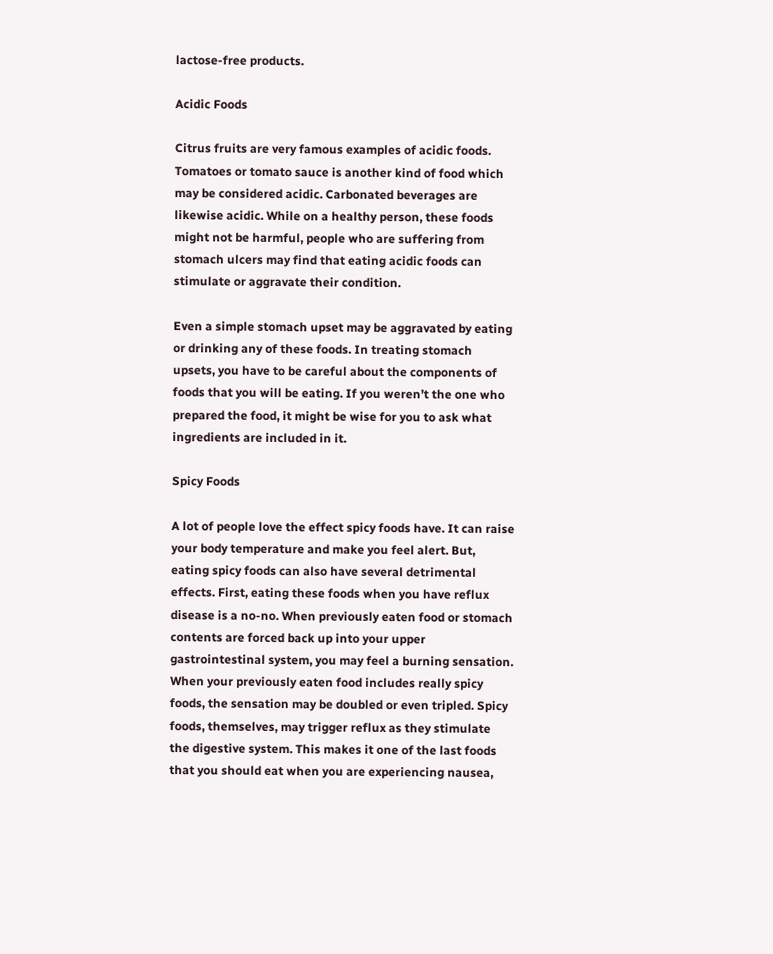lactose-free products.

Acidic Foods

Citrus fruits are very famous examples of acidic foods. Tomatoes or tomato sauce is another kind of food which may be considered acidic. Carbonated beverages are likewise acidic. While on a healthy person, these foods might not be harmful, people who are suffering from stomach ulcers may find that eating acidic foods can stimulate or aggravate their condition.

Even a simple stomach upset may be aggravated by eating or drinking any of these foods. In treating stomach upsets, you have to be careful about the components of foods that you will be eating. If you weren’t the one who prepared the food, it might be wise for you to ask what ingredients are included in it.

Spicy Foods

A lot of people love the effect spicy foods have. It can raise your body temperature and make you feel alert. But, eating spicy foods can also have several detrimental effects. First, eating these foods when you have reflux disease is a no-no. When previously eaten food or stomach contents are forced back up into your upper gastrointestinal system, you may feel a burning sensation. When your previously eaten food includes really spicy foods, the sensation may be doubled or even tripled. Spicy foods, themselves, may trigger reflux as they stimulate the digestive system. This makes it one of the last foods that you should eat when you are experiencing nausea,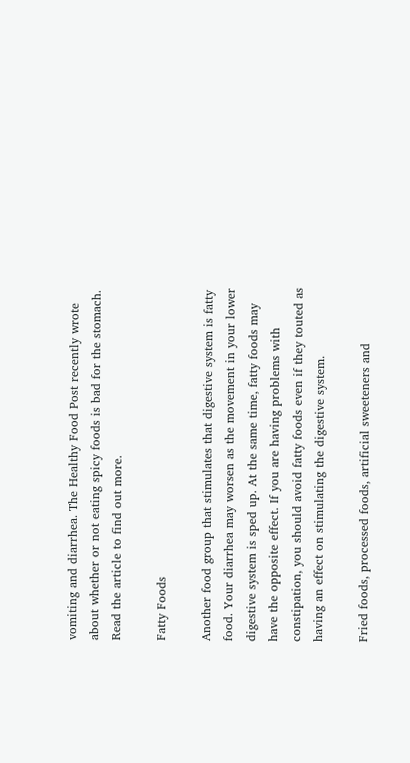vomiting and diarrhea. The Healthy Food Post recently wrote about whether or not eating spicy foods is bad for the stomach. Read the article to find out more.

Fatty Foods

Another food group that stimulates that digestive system is fatty food. Your diarrhea may worsen as the movement in your lower digestive system is sped up. At the same time, fatty foods may have the opposite effect. If you are having problems with constipation, you should avoid fatty foods even if they touted as having an effect on stimulating the digestive system.

Fried foods, processed foods, artificial sweeteners and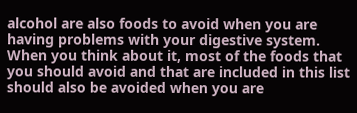alcohol are also foods to avoid when you are having problems with your digestive system. When you think about it, most of the foods that you should avoid and that are included in this list should also be avoided when you are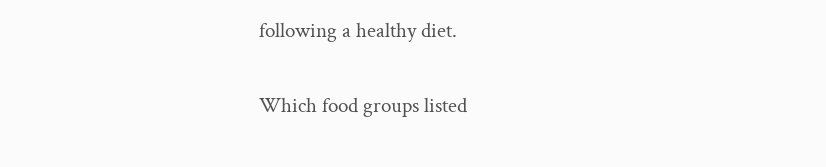following a healthy diet.

Which food groups listed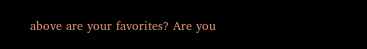above are your favorites? Are you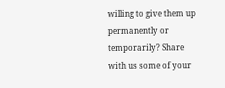willing to give them up permanently or temporarily? Share with us some of your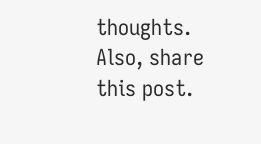thoughts. Also, share this post.